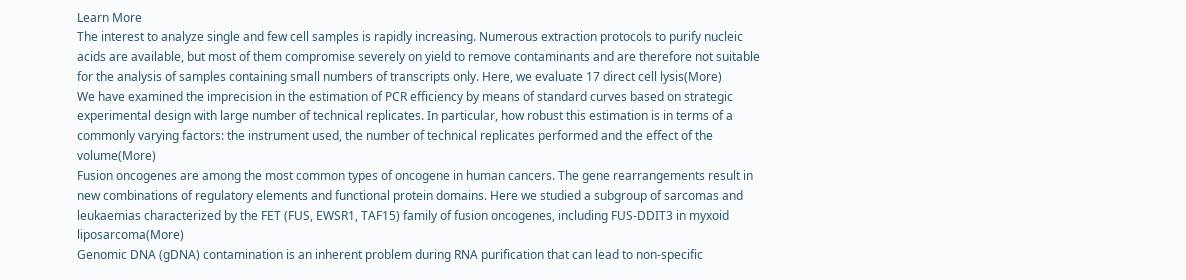Learn More
The interest to analyze single and few cell samples is rapidly increasing. Numerous extraction protocols to purify nucleic acids are available, but most of them compromise severely on yield to remove contaminants and are therefore not suitable for the analysis of samples containing small numbers of transcripts only. Here, we evaluate 17 direct cell lysis(More)
We have examined the imprecision in the estimation of PCR efficiency by means of standard curves based on strategic experimental design with large number of technical replicates. In particular, how robust this estimation is in terms of a commonly varying factors: the instrument used, the number of technical replicates performed and the effect of the volume(More)
Fusion oncogenes are among the most common types of oncogene in human cancers. The gene rearrangements result in new combinations of regulatory elements and functional protein domains. Here we studied a subgroup of sarcomas and leukaemias characterized by the FET (FUS, EWSR1, TAF15) family of fusion oncogenes, including FUS-DDIT3 in myxoid liposarcoma(More)
Genomic DNA (gDNA) contamination is an inherent problem during RNA purification that can lead to non-specific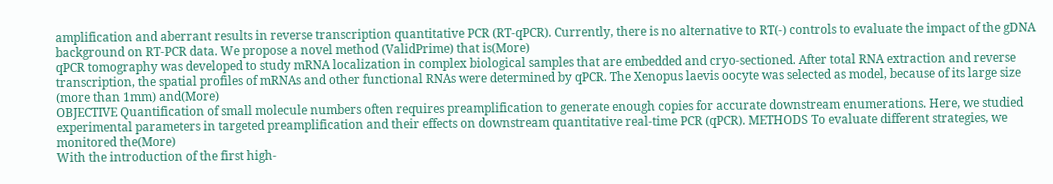amplification and aberrant results in reverse transcription quantitative PCR (RT-qPCR). Currently, there is no alternative to RT(-) controls to evaluate the impact of the gDNA background on RT-PCR data. We propose a novel method (ValidPrime) that is(More)
qPCR tomography was developed to study mRNA localization in complex biological samples that are embedded and cryo-sectioned. After total RNA extraction and reverse transcription, the spatial profiles of mRNAs and other functional RNAs were determined by qPCR. The Xenopus laevis oocyte was selected as model, because of its large size (more than 1mm) and(More)
OBJECTIVE Quantification of small molecule numbers often requires preamplification to generate enough copies for accurate downstream enumerations. Here, we studied experimental parameters in targeted preamplification and their effects on downstream quantitative real-time PCR (qPCR). METHODS To evaluate different strategies, we monitored the(More)
With the introduction of the first high-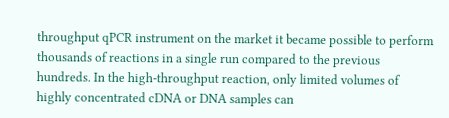throughput qPCR instrument on the market it became possible to perform thousands of reactions in a single run compared to the previous hundreds. In the high-throughput reaction, only limited volumes of highly concentrated cDNA or DNA samples can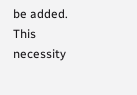be added. This necessity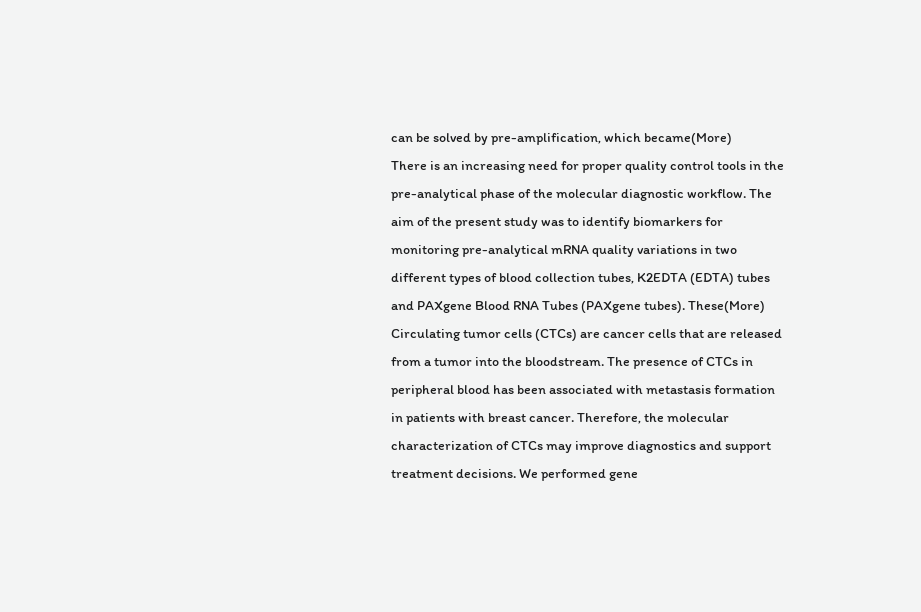can be solved by pre-amplification, which became(More)
There is an increasing need for proper quality control tools in the pre-analytical phase of the molecular diagnostic workflow. The aim of the present study was to identify biomarkers for monitoring pre-analytical mRNA quality variations in two different types of blood collection tubes, K2EDTA (EDTA) tubes and PAXgene Blood RNA Tubes (PAXgene tubes). These(More)
Circulating tumor cells (CTCs) are cancer cells that are released from a tumor into the bloodstream. The presence of CTCs in peripheral blood has been associated with metastasis formation in patients with breast cancer. Therefore, the molecular characterization of CTCs may improve diagnostics and support treatment decisions. We performed gene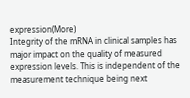expression(More)
Integrity of the mRNA in clinical samples has major impact on the quality of measured expression levels. This is independent of the measurement technique being next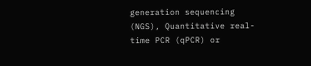generation sequencing (NGS), Quantitative real-time PCR (qPCR) or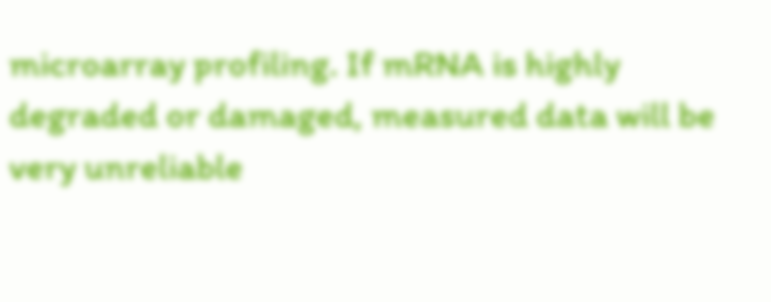microarray profiling. If mRNA is highly degraded or damaged, measured data will be very unreliable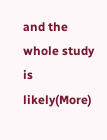and the whole study is likely(More)